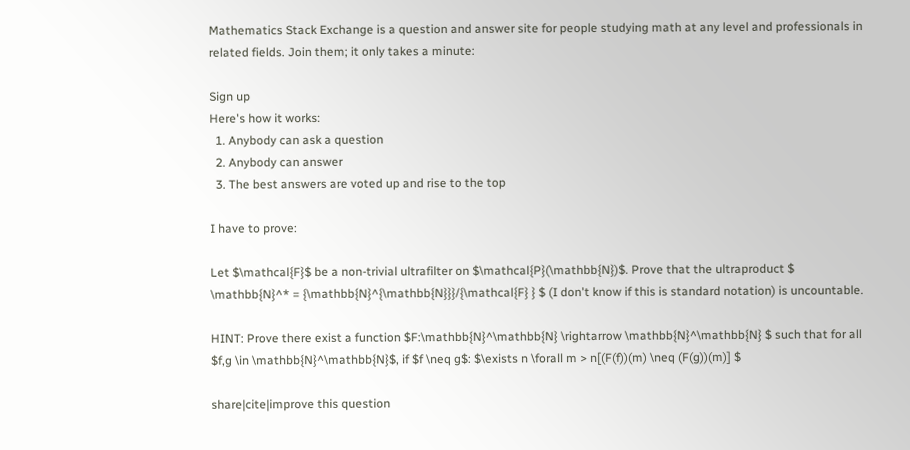Mathematics Stack Exchange is a question and answer site for people studying math at any level and professionals in related fields. Join them; it only takes a minute:

Sign up
Here's how it works:
  1. Anybody can ask a question
  2. Anybody can answer
  3. The best answers are voted up and rise to the top

I have to prove:

Let $\mathcal{F}$ be a non-trivial ultrafilter on $\mathcal{P}(\mathbb{N})$. Prove that the ultraproduct $ \mathbb{N}^* = {\mathbb{N}^{\mathbb{N}}}/{\mathcal{F} } $ (I don't know if this is standard notation) is uncountable.

HINT: Prove there exist a function $F:\mathbb{N}^\mathbb{N} \rightarrow \mathbb{N}^\mathbb{N} $ such that for all $f,g \in \mathbb{N}^\mathbb{N}$, if $f \neq g$: $\exists n \forall m > n[(F(f))(m) \neq (F(g))(m)] $

share|cite|improve this question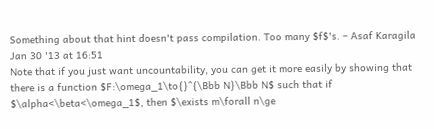Something about that hint doesn't pass compilation. Too many $f$'s. – Asaf Karagila Jan 30 '13 at 16:51
Note that if you just want uncountability, you can get it more easily by showing that there is a function $F:\omega_1\to{}^{\Bbb N}\Bbb N$ such that if $\alpha<\beta<\omega_1$, then $\exists m\forall n\ge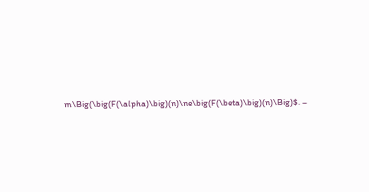m\Big(\big(F(\alpha)\big)(n)\ne\big(F(\beta)\big)(n)\Big)$. –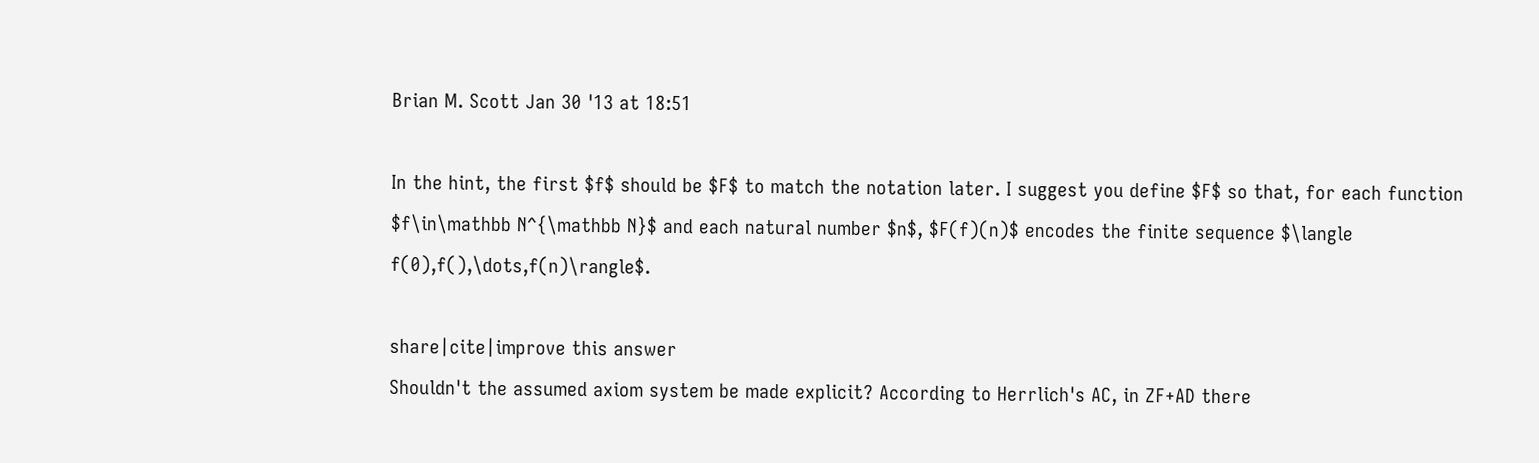Brian M. Scott Jan 30 '13 at 18:51

In the hint, the first $f$ should be $F$ to match the notation later. I suggest you define $F$ so that, for each function $f\in\mathbb N^{\mathbb N}$ and each natural number $n$, $F(f)(n)$ encodes the finite sequence $\langle f(0),f(),\dots,f(n)\rangle$.

share|cite|improve this answer
Shouldn't the assumed axiom system be made explicit? According to Herrlich's AC, in ZF+AD there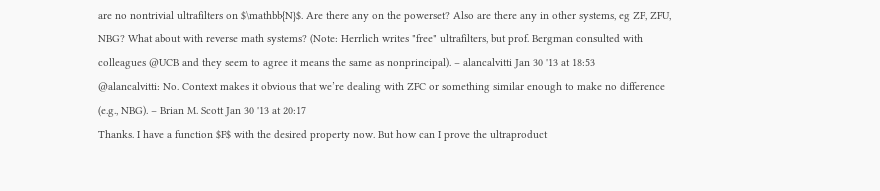are no nontrivial ultrafilters on $\mathbb{N}$. Are there any on the powerset? Also are there any in other systems, eg ZF, ZFU, NBG? What about with reverse math systems? (Note: Herrlich writes "free" ultrafilters, but prof. Bergman consulted with colleagues @UCB and they seem to agree it means the same as nonprincipal). – alancalvitti Jan 30 '13 at 18:53
@alancalvitti: No. Context makes it obvious that we’re dealing with ZFC or something similar enough to make no difference (e.g., NBG). – Brian M. Scott Jan 30 '13 at 20:17
Thanks. I have a function $F$ with the desired property now. But how can I prove the ultraproduct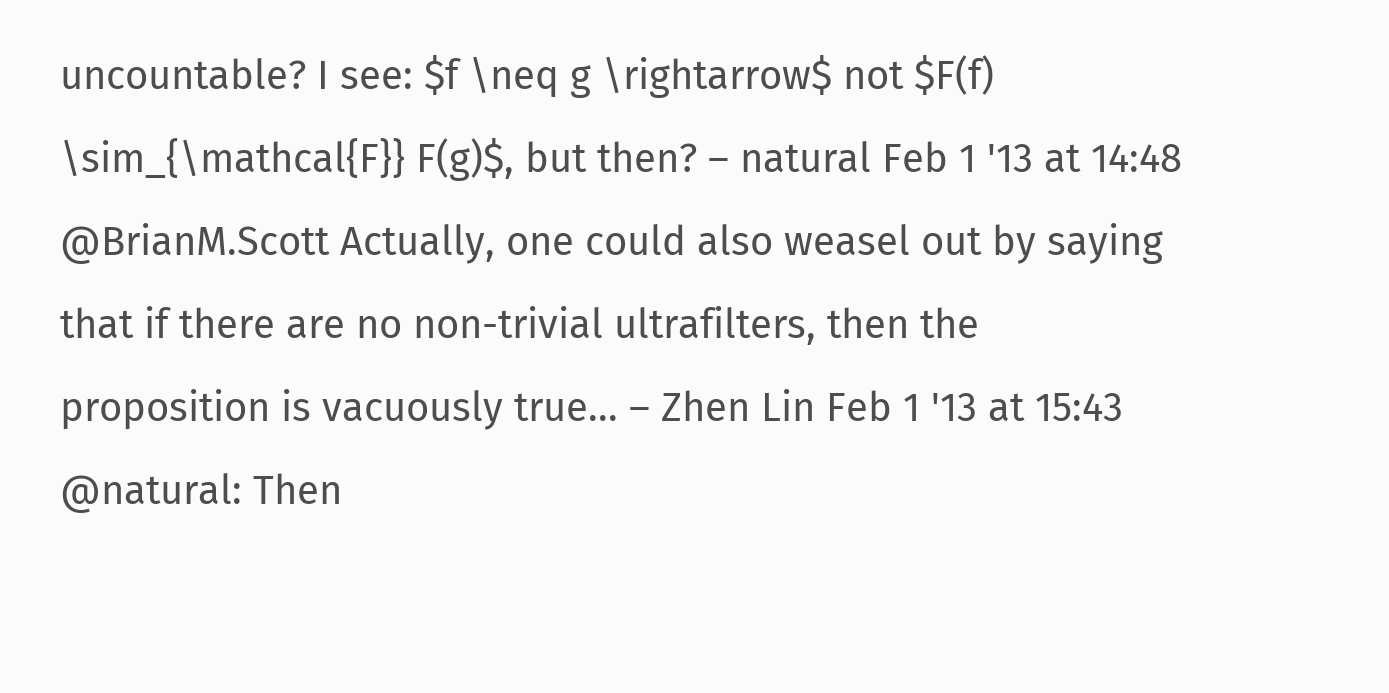uncountable? I see: $f \neq g \rightarrow$ not $F(f) \sim_{\mathcal{F}} F(g)$, but then? – natural Feb 1 '13 at 14:48
@BrianM.Scott Actually, one could also weasel out by saying that if there are no non-trivial ultrafilters, then the proposition is vacuously true... – Zhen Lin Feb 1 '13 at 15:43
@natural: Then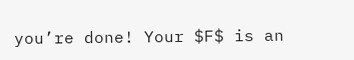you’re done! Your $F$ is an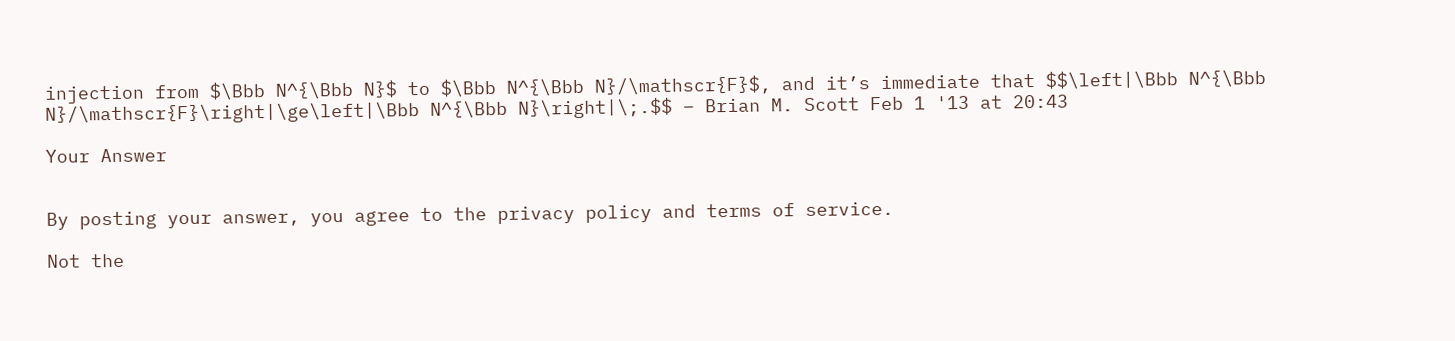injection from $\Bbb N^{\Bbb N}$ to $\Bbb N^{\Bbb N}/\mathscr{F}$, and it’s immediate that $$\left|\Bbb N^{\Bbb N}/\mathscr{F}\right|\ge\left|\Bbb N^{\Bbb N}\right|\;.$$ – Brian M. Scott Feb 1 '13 at 20:43

Your Answer


By posting your answer, you agree to the privacy policy and terms of service.

Not the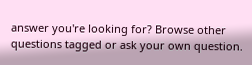answer you're looking for? Browse other questions tagged or ask your own question.